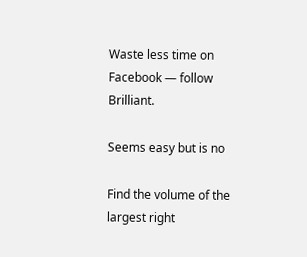Waste less time on Facebook — follow Brilliant.

Seems easy but is no

Find the volume of the largest right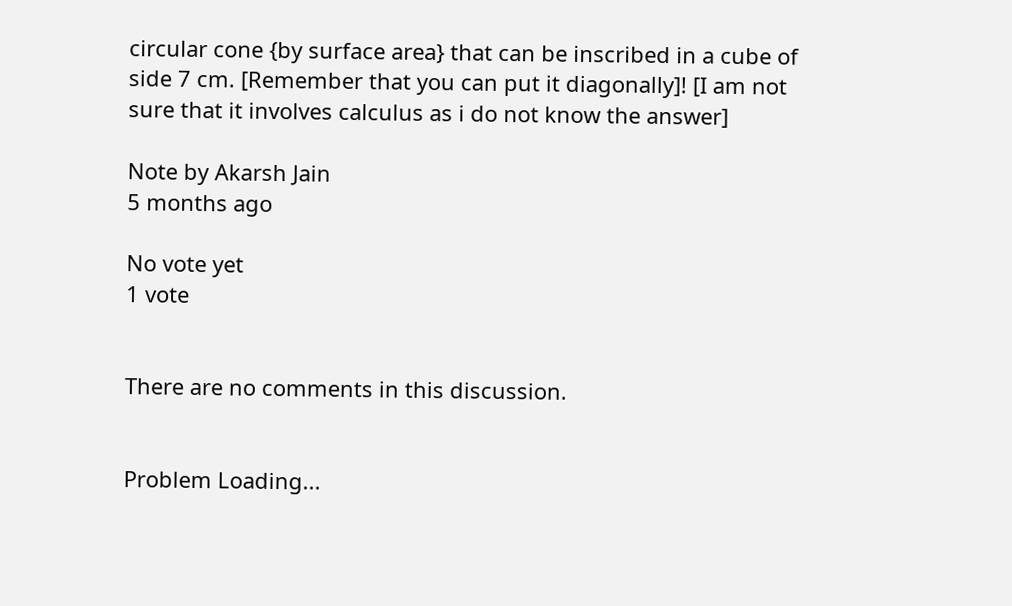circular cone {by surface area} that can be inscribed in a cube of side 7 cm. [Remember that you can put it diagonally]! [I am not sure that it involves calculus as i do not know the answer]

Note by Akarsh Jain
5 months ago

No vote yet
1 vote


There are no comments in this discussion.


Problem Loading...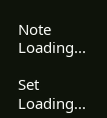Note Loading...

Set Loading...